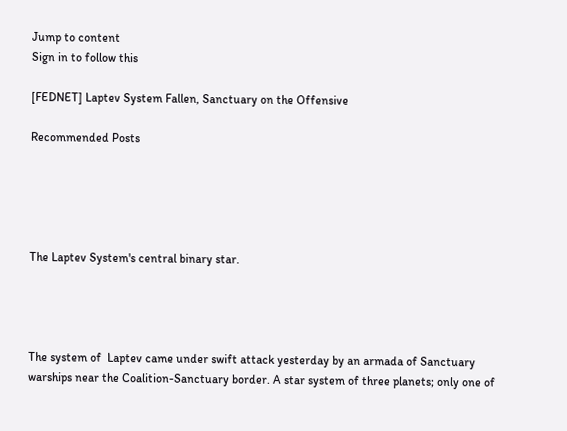Jump to content
Sign in to follow this

[FEDNET] Laptev System Fallen, Sanctuary on the Offensive

Recommended Posts





The Laptev System's central binary star.




The system of  Laptev came under swift attack yesterday by an armada of Sanctuary warships near the Coalition-Sanctuary border. A star system of three planets; only one of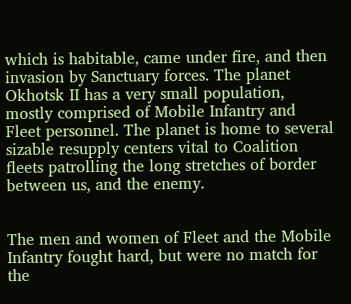which is habitable, came under fire, and then invasion by Sanctuary forces. The planet Okhotsk II has a very small population, mostly comprised of Mobile Infantry and Fleet personnel. The planet is home to several sizable resupply centers vital to Coalition fleets patrolling the long stretches of border between us, and the enemy.


The men and women of Fleet and the Mobile Infantry fought hard, but were no match for the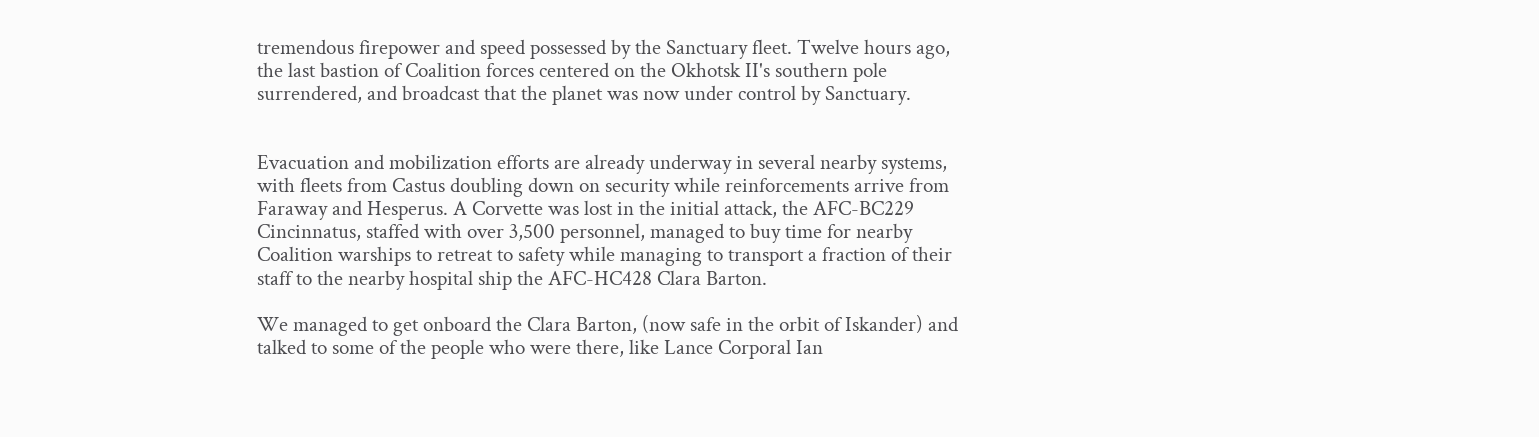tremendous firepower and speed possessed by the Sanctuary fleet. Twelve hours ago, the last bastion of Coalition forces centered on the Okhotsk II's southern pole surrendered, and broadcast that the planet was now under control by Sanctuary.


Evacuation and mobilization efforts are already underway in several nearby systems, with fleets from Castus doubling down on security while reinforcements arrive from Faraway and Hesperus. A Corvette was lost in the initial attack, the AFC-BC229 Cincinnatus, staffed with over 3,500 personnel, managed to buy time for nearby Coalition warships to retreat to safety while managing to transport a fraction of their staff to the nearby hospital ship the AFC-HC428 Clara Barton.

We managed to get onboard the Clara Barton, (now safe in the orbit of Iskander) and talked to some of the people who were there, like Lance Corporal Ian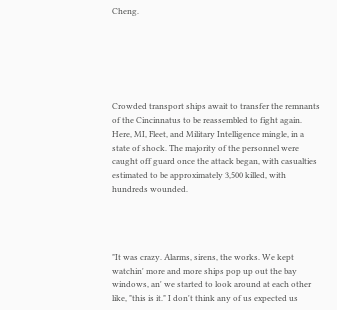Cheng.






Crowded transport ships await to transfer the remnants of the Cincinnatus to be reassembled to fight again. Here, MI, Fleet, and Military Intelligence mingle, in a state of shock. The majority of the personnel were caught off guard once the attack began, with casualties estimated to be approximately 3,500 killed, with hundreds wounded.




"It was crazy. Alarms, sirens, the works. We kept watchin' more and more ships pop up out the bay windows, an' we started to look around at each other like, "this is it." I don't think any of us expected us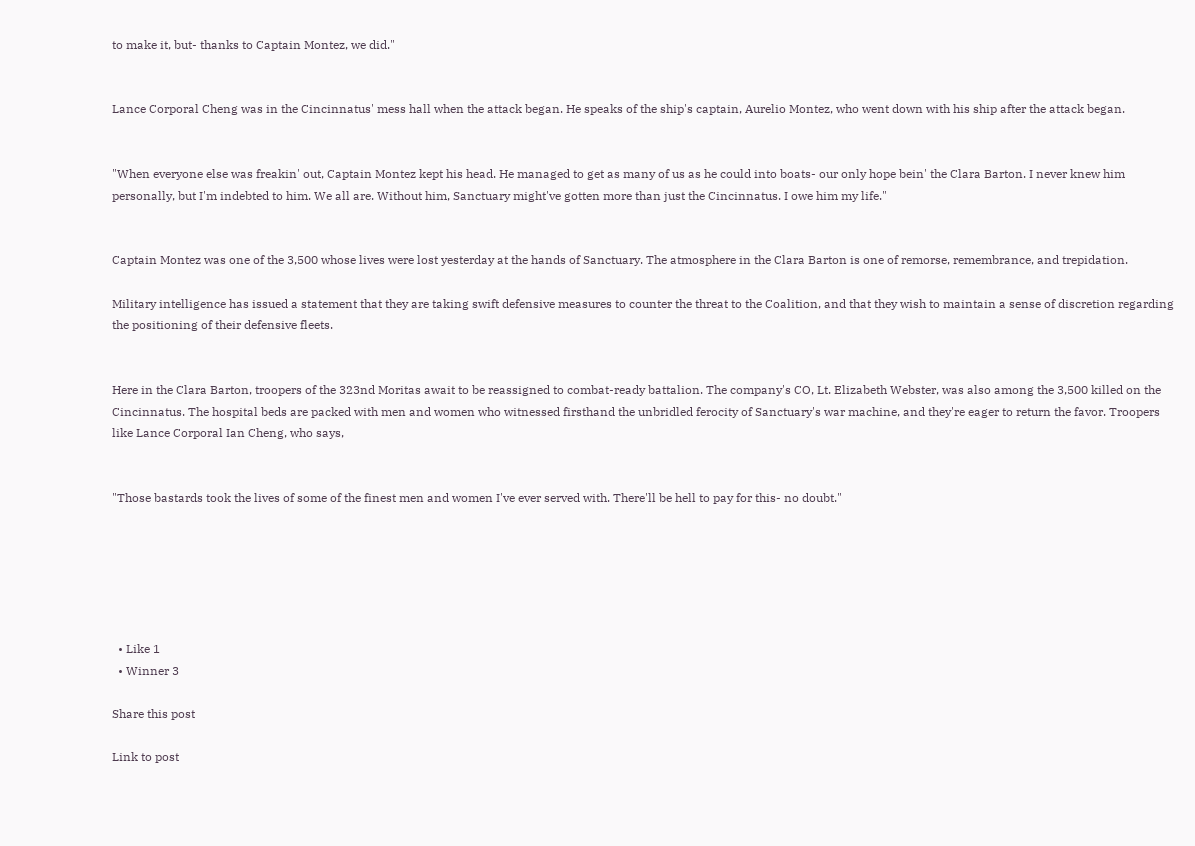to make it, but- thanks to Captain Montez, we did."


Lance Corporal Cheng was in the Cincinnatus' mess hall when the attack began. He speaks of the ship's captain, Aurelio Montez, who went down with his ship after the attack began.


"When everyone else was freakin' out, Captain Montez kept his head. He managed to get as many of us as he could into boats- our only hope bein' the Clara Barton. I never knew him personally, but I'm indebted to him. We all are. Without him, Sanctuary might've gotten more than just the Cincinnatus. I owe him my life."


Captain Montez was one of the 3,500 whose lives were lost yesterday at the hands of Sanctuary. The atmosphere in the Clara Barton is one of remorse, remembrance, and trepidation.

Military intelligence has issued a statement that they are taking swift defensive measures to counter the threat to the Coalition, and that they wish to maintain a sense of discretion regarding the positioning of their defensive fleets.


Here in the Clara Barton, troopers of the 323nd Moritas await to be reassigned to combat-ready battalion. The company's CO, Lt. Elizabeth Webster, was also among the 3,500 killed on the Cincinnatus. The hospital beds are packed with men and women who witnessed firsthand the unbridled ferocity of Sanctuary's war machine, and they're eager to return the favor. Troopers like Lance Corporal Ian Cheng, who says,


"Those bastards took the lives of some of the finest men and women I've ever served with. There'll be hell to pay for this- no doubt."






  • Like 1
  • Winner 3

Share this post

Link to post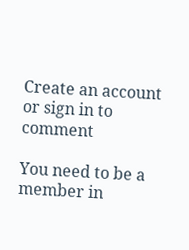Create an account or sign in to comment

You need to be a member in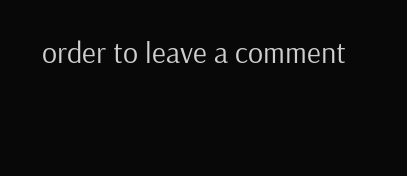order to leave a comment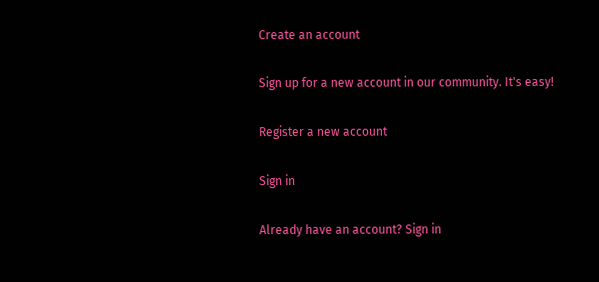Create an account

Sign up for a new account in our community. It's easy!

Register a new account

Sign in

Already have an account? Sign in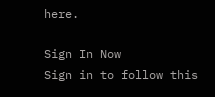here.

Sign In Now
Sign in to follow this